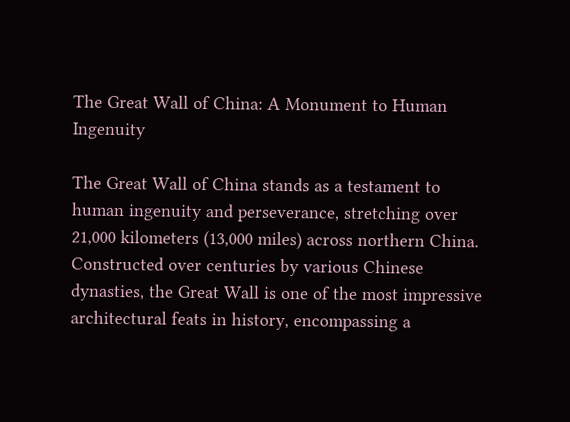The Great Wall of China: A Monument to Human Ingenuity

The Great Wall of China stands as a testament to human ingenuity and perseverance, stretching over 21,000 kilometers (13,000 miles) across northern China. Constructed over centuries by various Chinese dynasties, the Great Wall is one of the most impressive architectural feats in history, encompassing a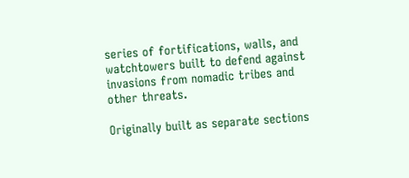series of fortifications, walls, and watchtowers built to defend against invasions from nomadic tribes and other threats.

Originally built as separate sections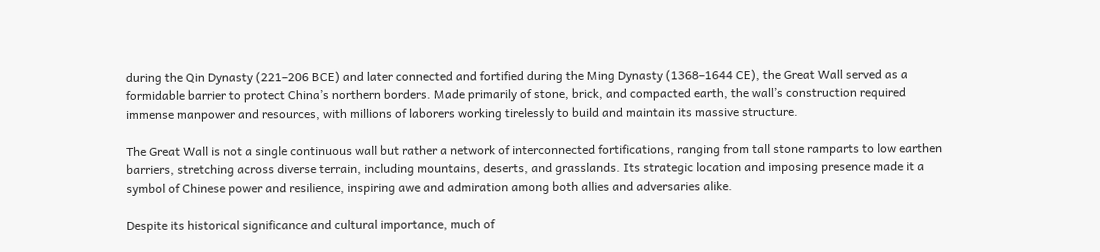during the Qin Dynasty (221–206 BCE) and later connected and fortified during the Ming Dynasty (1368–1644 CE), the Great Wall served as a formidable barrier to protect China’s northern borders. Made primarily of stone, brick, and compacted earth, the wall’s construction required immense manpower and resources, with millions of laborers working tirelessly to build and maintain its massive structure.

The Great Wall is not a single continuous wall but rather a network of interconnected fortifications, ranging from tall stone ramparts to low earthen barriers, stretching across diverse terrain, including mountains, deserts, and grasslands. Its strategic location and imposing presence made it a symbol of Chinese power and resilience, inspiring awe and admiration among both allies and adversaries alike.

Despite its historical significance and cultural importance, much of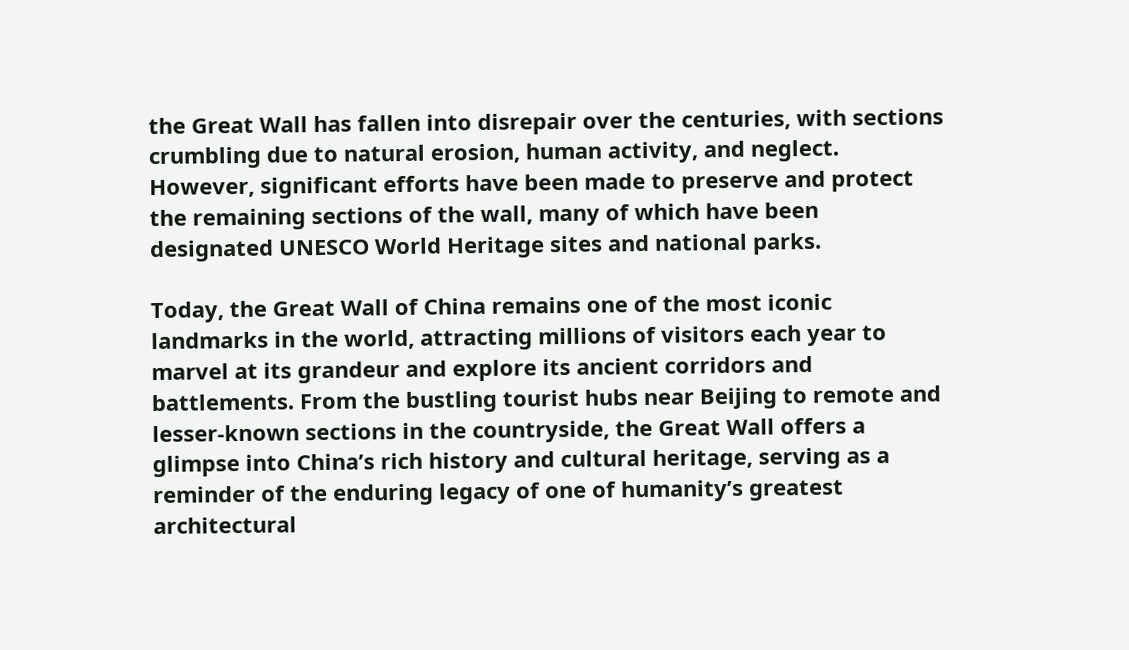the Great Wall has fallen into disrepair over the centuries, with sections crumbling due to natural erosion, human activity, and neglect. However, significant efforts have been made to preserve and protect the remaining sections of the wall, many of which have been designated UNESCO World Heritage sites and national parks.

Today, the Great Wall of China remains one of the most iconic landmarks in the world, attracting millions of visitors each year to marvel at its grandeur and explore its ancient corridors and battlements. From the bustling tourist hubs near Beijing to remote and lesser-known sections in the countryside, the Great Wall offers a glimpse into China’s rich history and cultural heritage, serving as a reminder of the enduring legacy of one of humanity’s greatest architectural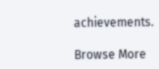achievements.

Browse More